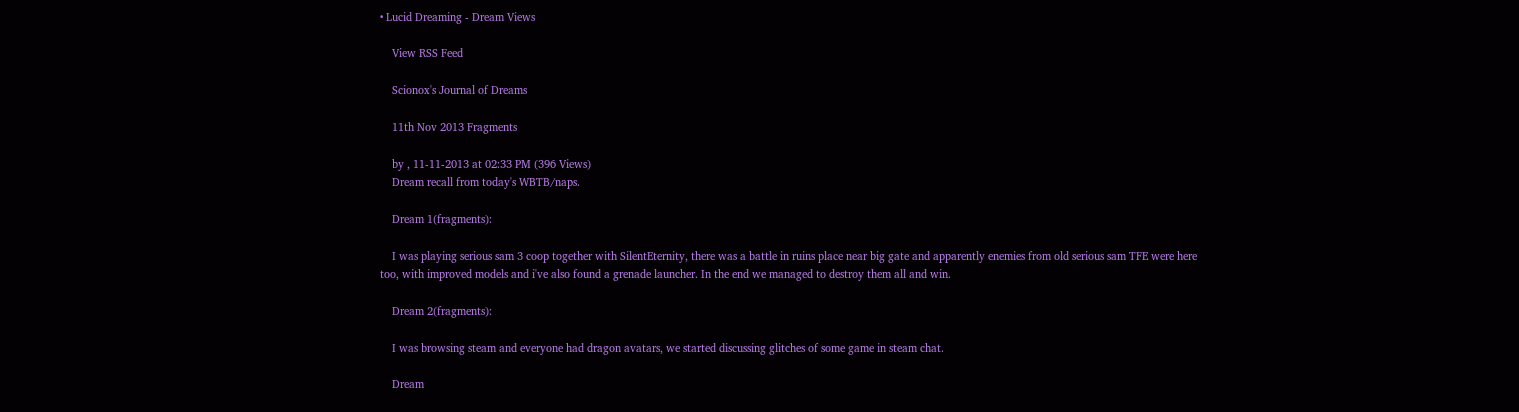• Lucid Dreaming - Dream Views

    View RSS Feed

    Scionox's Journal of Dreams

    11th Nov 2013 Fragments

    by , 11-11-2013 at 02:33 PM (396 Views)
    Dream recall from today's WBTB/naps.

    Dream 1(fragments):

    I was playing serious sam 3 coop together with SilentEternity, there was a battle in ruins place near big gate and apparently enemies from old serious sam TFE were here too, with improved models and i've also found a grenade launcher. In the end we managed to destroy them all and win.

    Dream 2(fragments):

    I was browsing steam and everyone had dragon avatars, we started discussing glitches of some game in steam chat.

    Dream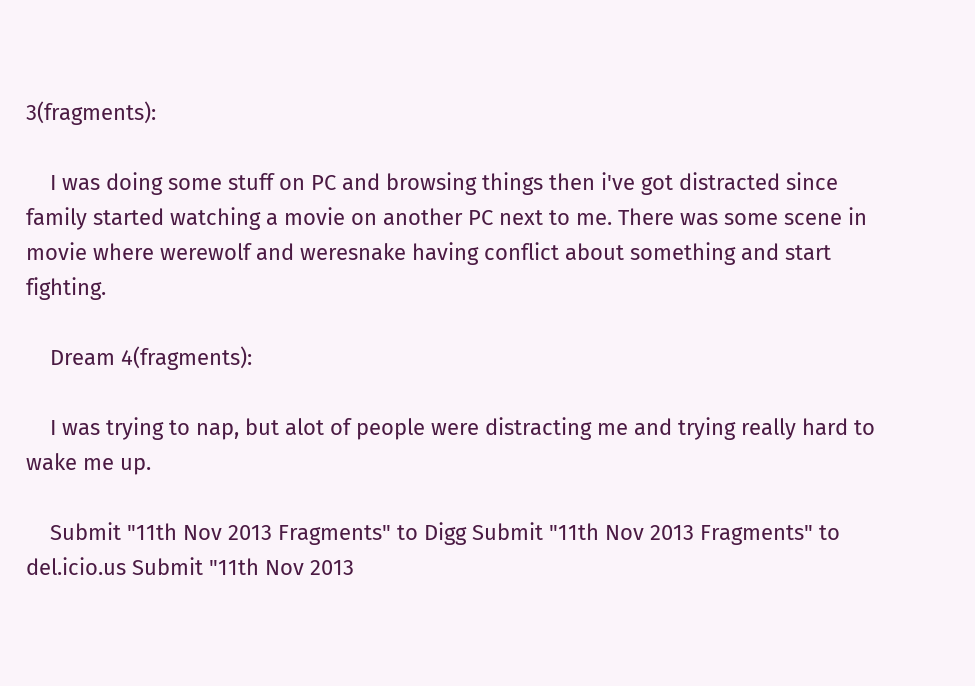3(fragments):

    I was doing some stuff on PC and browsing things then i've got distracted since family started watching a movie on another PC next to me. There was some scene in movie where werewolf and weresnake having conflict about something and start fighting.

    Dream 4(fragments):

    I was trying to nap, but alot of people were distracting me and trying really hard to wake me up.

    Submit "11th Nov 2013 Fragments" to Digg Submit "11th Nov 2013 Fragments" to del.icio.us Submit "11th Nov 2013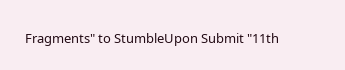Fragments" to StumbleUpon Submit "11th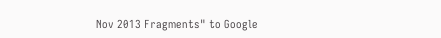Nov 2013 Fragments" to Google